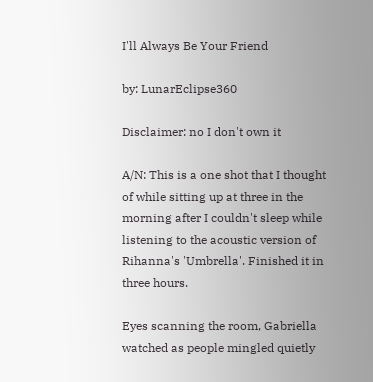I'll Always Be Your Friend

by: LunarEclipse360

Disclaimer: no I don't own it

A/N: This is a one shot that I thought of while sitting up at three in the morning after I couldn't sleep while listening to the acoustic version of Rihanna's 'Umbrella'. Finished it in three hours.

Eyes scanning the room, Gabriella watched as people mingled quietly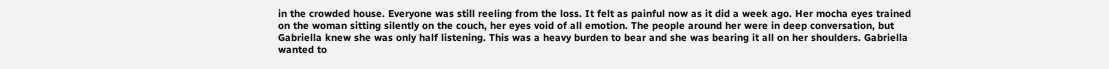in the crowded house. Everyone was still reeling from the loss. It felt as painful now as it did a week ago. Her mocha eyes trained on the woman sitting silently on the couch, her eyes void of all emotion. The people around her were in deep conversation, but Gabriella knew she was only half listening. This was a heavy burden to bear and she was bearing it all on her shoulders. Gabriella wanted to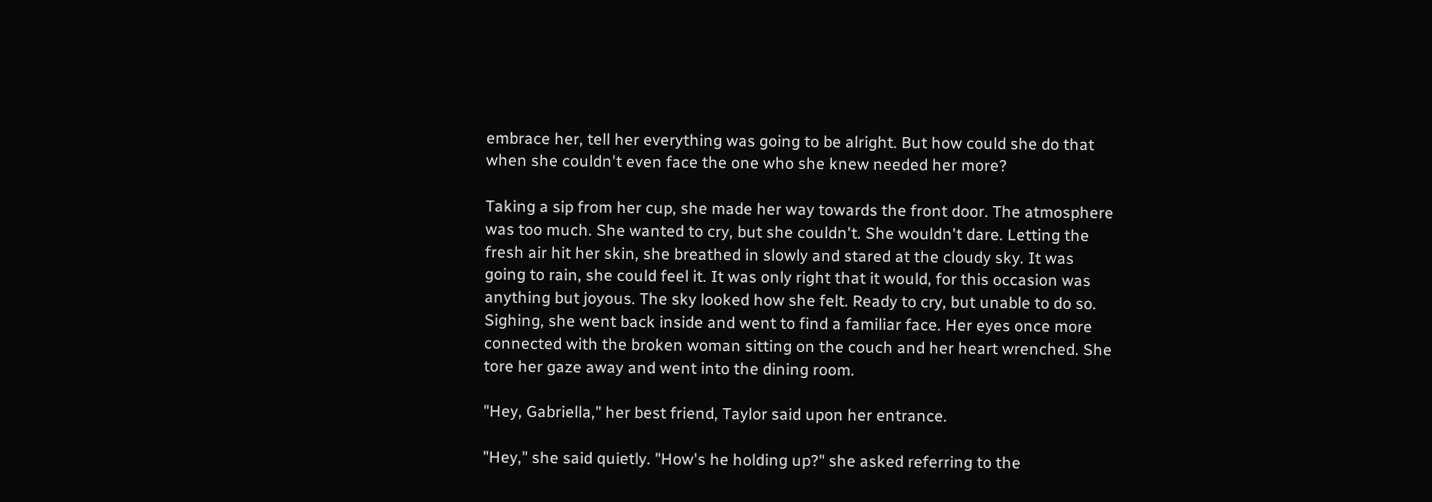embrace her, tell her everything was going to be alright. But how could she do that when she couldn't even face the one who she knew needed her more?

Taking a sip from her cup, she made her way towards the front door. The atmosphere was too much. She wanted to cry, but she couldn't. She wouldn't dare. Letting the fresh air hit her skin, she breathed in slowly and stared at the cloudy sky. It was going to rain, she could feel it. It was only right that it would, for this occasion was anything but joyous. The sky looked how she felt. Ready to cry, but unable to do so. Sighing, she went back inside and went to find a familiar face. Her eyes once more connected with the broken woman sitting on the couch and her heart wrenched. She tore her gaze away and went into the dining room.

"Hey, Gabriella," her best friend, Taylor said upon her entrance.

"Hey," she said quietly. "How's he holding up?" she asked referring to the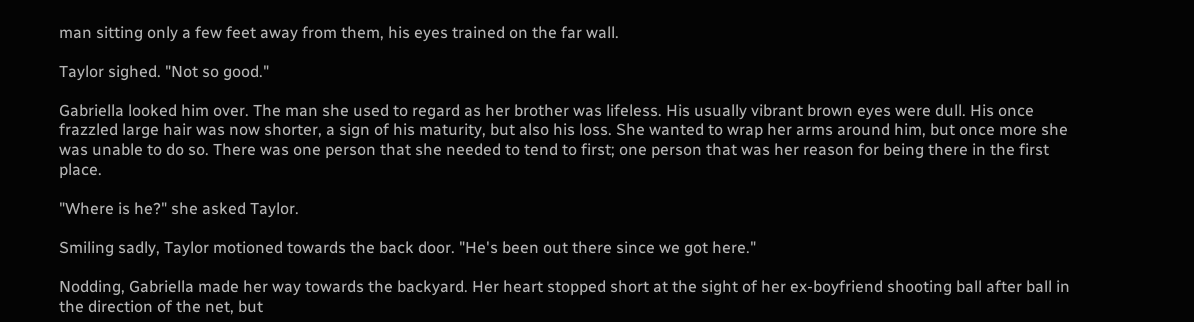man sitting only a few feet away from them, his eyes trained on the far wall.

Taylor sighed. "Not so good."

Gabriella looked him over. The man she used to regard as her brother was lifeless. His usually vibrant brown eyes were dull. His once frazzled large hair was now shorter, a sign of his maturity, but also his loss. She wanted to wrap her arms around him, but once more she was unable to do so. There was one person that she needed to tend to first; one person that was her reason for being there in the first place.

"Where is he?" she asked Taylor.

Smiling sadly, Taylor motioned towards the back door. "He's been out there since we got here."

Nodding, Gabriella made her way towards the backyard. Her heart stopped short at the sight of her ex-boyfriend shooting ball after ball in the direction of the net, but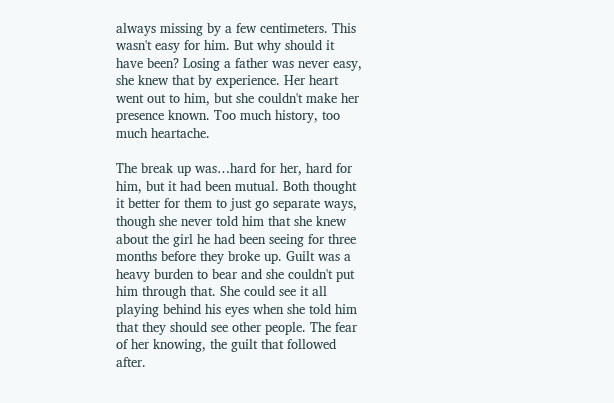always missing by a few centimeters. This wasn't easy for him. But why should it have been? Losing a father was never easy, she knew that by experience. Her heart went out to him, but she couldn't make her presence known. Too much history, too much heartache.

The break up was…hard for her, hard for him, but it had been mutual. Both thought it better for them to just go separate ways, though she never told him that she knew about the girl he had been seeing for three months before they broke up. Guilt was a heavy burden to bear and she couldn't put him through that. She could see it all playing behind his eyes when she told him that they should see other people. The fear of her knowing, the guilt that followed after.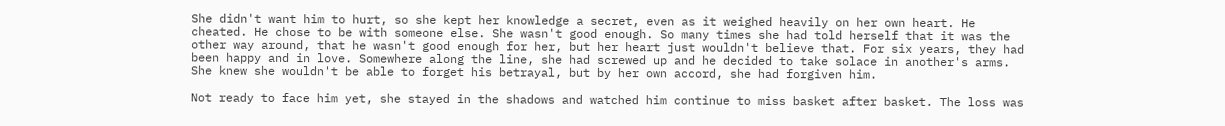She didn't want him to hurt, so she kept her knowledge a secret, even as it weighed heavily on her own heart. He cheated. He chose to be with someone else. She wasn't good enough. So many times she had told herself that it was the other way around, that he wasn't good enough for her, but her heart just wouldn't believe that. For six years, they had been happy and in love. Somewhere along the line, she had screwed up and he decided to take solace in another's arms. She knew she wouldn't be able to forget his betrayal, but by her own accord, she had forgiven him.

Not ready to face him yet, she stayed in the shadows and watched him continue to miss basket after basket. The loss was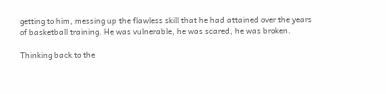getting to him, messing up the flawless skill that he had attained over the years of basketball training. He was vulnerable, he was scared, he was broken.

Thinking back to the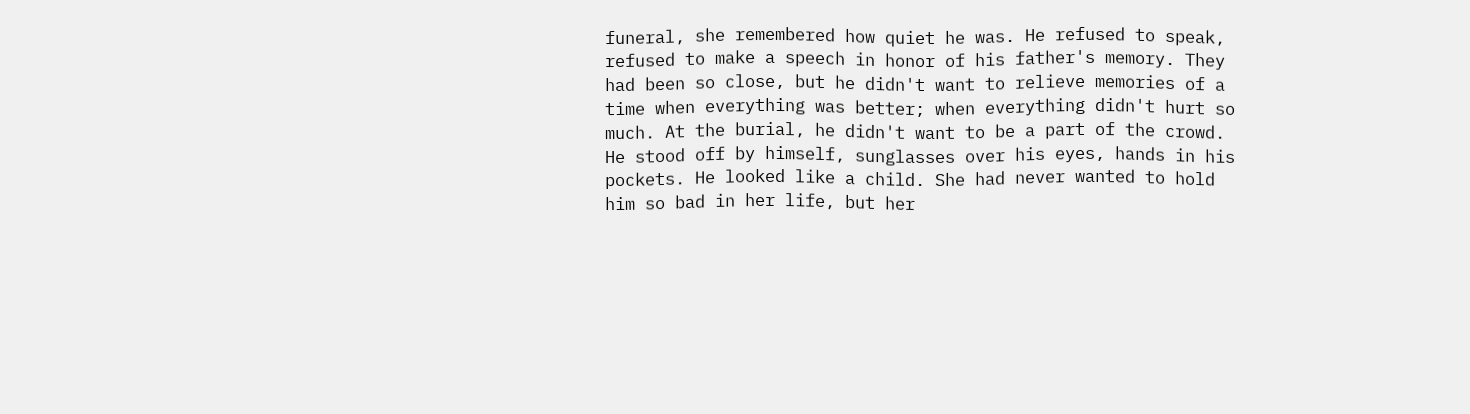funeral, she remembered how quiet he was. He refused to speak, refused to make a speech in honor of his father's memory. They had been so close, but he didn't want to relieve memories of a time when everything was better; when everything didn't hurt so much. At the burial, he didn't want to be a part of the crowd. He stood off by himself, sunglasses over his eyes, hands in his pockets. He looked like a child. She had never wanted to hold him so bad in her life, but her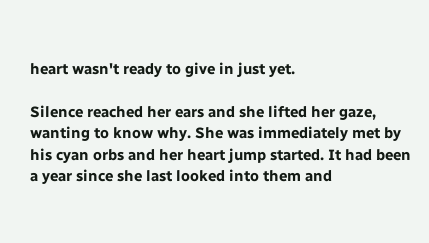heart wasn't ready to give in just yet.

Silence reached her ears and she lifted her gaze, wanting to know why. She was immediately met by his cyan orbs and her heart jump started. It had been a year since she last looked into them and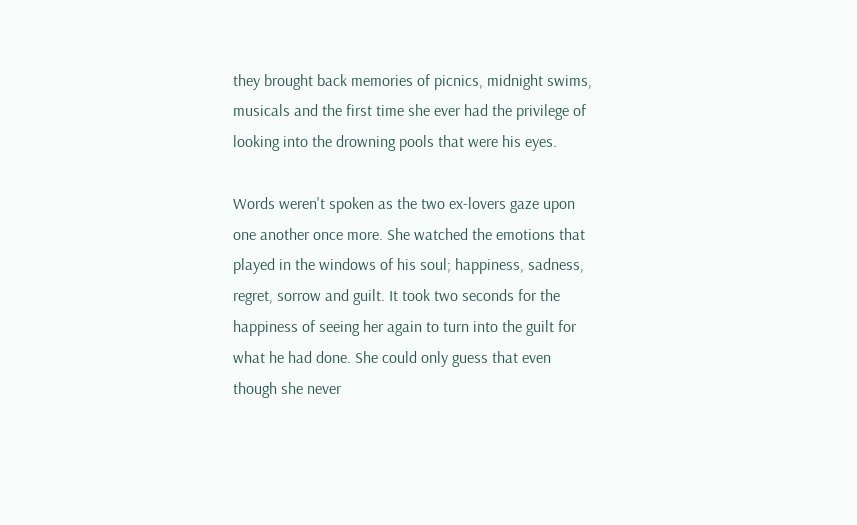they brought back memories of picnics, midnight swims, musicals and the first time she ever had the privilege of looking into the drowning pools that were his eyes.

Words weren't spoken as the two ex-lovers gaze upon one another once more. She watched the emotions that played in the windows of his soul; happiness, sadness, regret, sorrow and guilt. It took two seconds for the happiness of seeing her again to turn into the guilt for what he had done. She could only guess that even though she never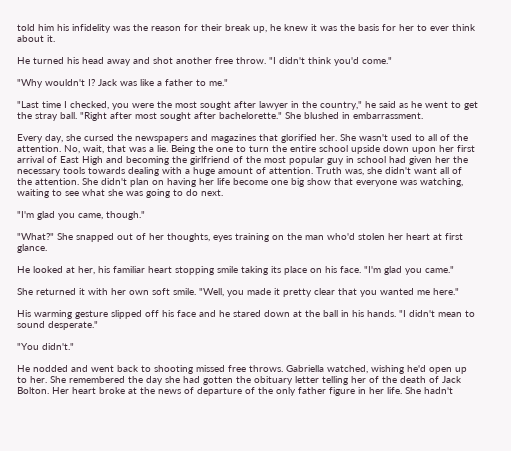told him his infidelity was the reason for their break up, he knew it was the basis for her to ever think about it.

He turned his head away and shot another free throw. "I didn't think you'd come."

"Why wouldn't I? Jack was like a father to me."

"Last time I checked, you were the most sought after lawyer in the country," he said as he went to get the stray ball. "Right after most sought after bachelorette." She blushed in embarrassment.

Every day, she cursed the newspapers and magazines that glorified her. She wasn't used to all of the attention. No, wait, that was a lie. Being the one to turn the entire school upside down upon her first arrival of East High and becoming the girlfriend of the most popular guy in school had given her the necessary tools towards dealing with a huge amount of attention. Truth was, she didn't want all of the attention. She didn't plan on having her life become one big show that everyone was watching, waiting to see what she was going to do next.

"I'm glad you came, though."

"What?" She snapped out of her thoughts, eyes training on the man who'd stolen her heart at first glance.

He looked at her, his familiar heart stopping smile taking its place on his face. "I'm glad you came."

She returned it with her own soft smile. "Well, you made it pretty clear that you wanted me here."

His warming gesture slipped off his face and he stared down at the ball in his hands. "I didn't mean to sound desperate."

"You didn't."

He nodded and went back to shooting missed free throws. Gabriella watched, wishing he'd open up to her. She remembered the day she had gotten the obituary letter telling her of the death of Jack Bolton. Her heart broke at the news of departure of the only father figure in her life. She hadn't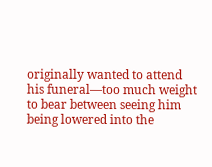originally wanted to attend his funeral—too much weight to bear between seeing him being lowered into the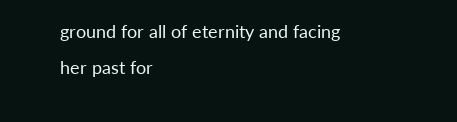ground for all of eternity and facing her past for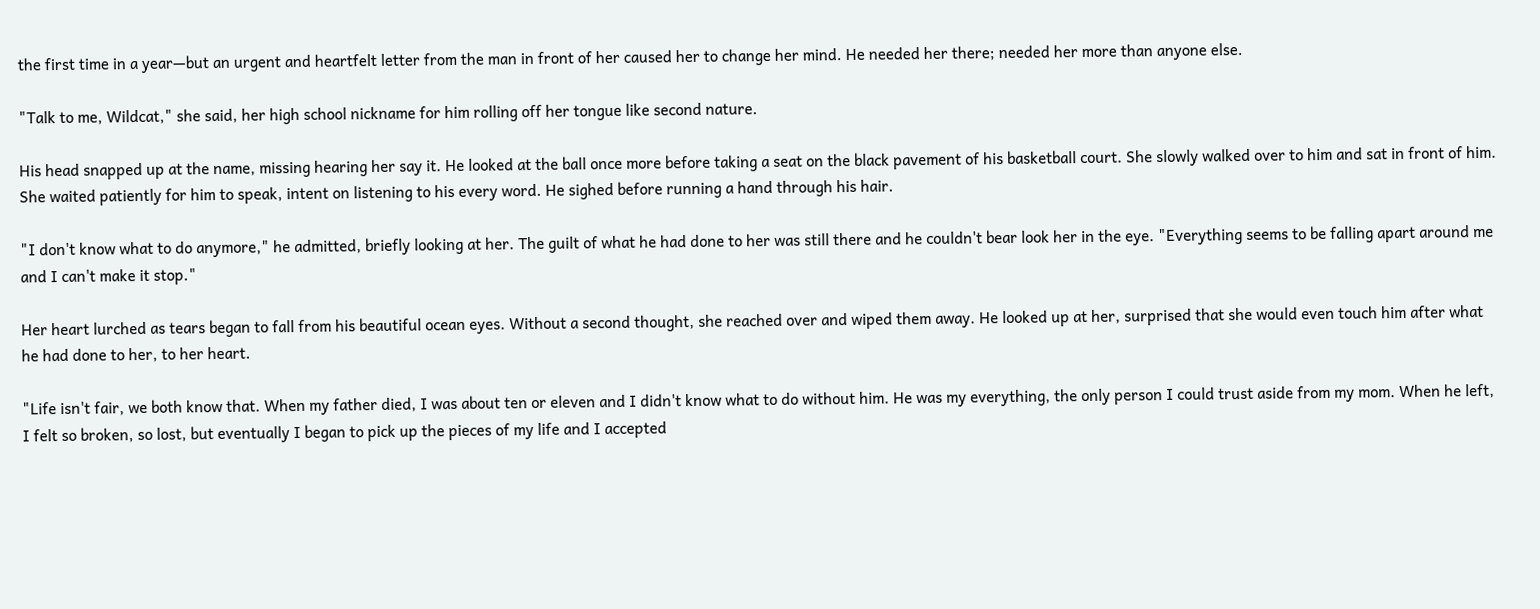the first time in a year—but an urgent and heartfelt letter from the man in front of her caused her to change her mind. He needed her there; needed her more than anyone else.

"Talk to me, Wildcat," she said, her high school nickname for him rolling off her tongue like second nature.

His head snapped up at the name, missing hearing her say it. He looked at the ball once more before taking a seat on the black pavement of his basketball court. She slowly walked over to him and sat in front of him. She waited patiently for him to speak, intent on listening to his every word. He sighed before running a hand through his hair.

"I don't know what to do anymore," he admitted, briefly looking at her. The guilt of what he had done to her was still there and he couldn't bear look her in the eye. "Everything seems to be falling apart around me and I can't make it stop."

Her heart lurched as tears began to fall from his beautiful ocean eyes. Without a second thought, she reached over and wiped them away. He looked up at her, surprised that she would even touch him after what he had done to her, to her heart.

"Life isn't fair, we both know that. When my father died, I was about ten or eleven and I didn't know what to do without him. He was my everything, the only person I could trust aside from my mom. When he left, I felt so broken, so lost, but eventually I began to pick up the pieces of my life and I accepted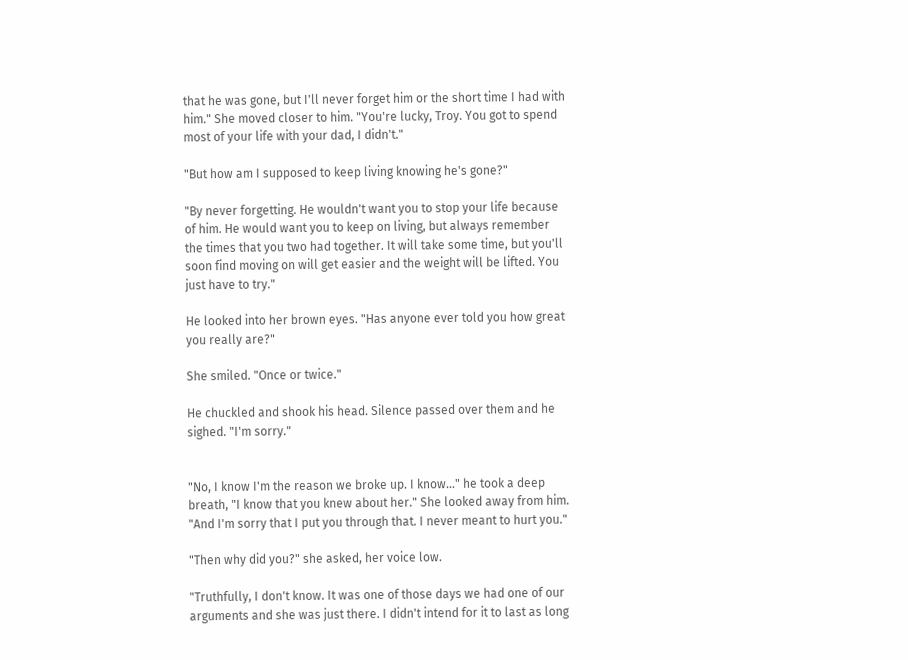that he was gone, but I'll never forget him or the short time I had with him." She moved closer to him. "You're lucky, Troy. You got to spend most of your life with your dad, I didn't."

"But how am I supposed to keep living knowing he's gone?"

"By never forgetting. He wouldn't want you to stop your life because of him. He would want you to keep on living, but always remember the times that you two had together. It will take some time, but you'll soon find moving on will get easier and the weight will be lifted. You just have to try."

He looked into her brown eyes. "Has anyone ever told you how great you really are?"

She smiled. "Once or twice."

He chuckled and shook his head. Silence passed over them and he sighed. "I'm sorry."


"No, I know I'm the reason we broke up. I know…" he took a deep breath, "I know that you knew about her." She looked away from him. "And I'm sorry that I put you through that. I never meant to hurt you."

"Then why did you?" she asked, her voice low.

"Truthfully, I don't know. It was one of those days we had one of our arguments and she was just there. I didn't intend for it to last as long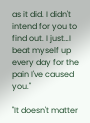as it did. I didn't intend for you to find out. I just…I beat myself up every day for the pain I've caused you."

"It doesn't matter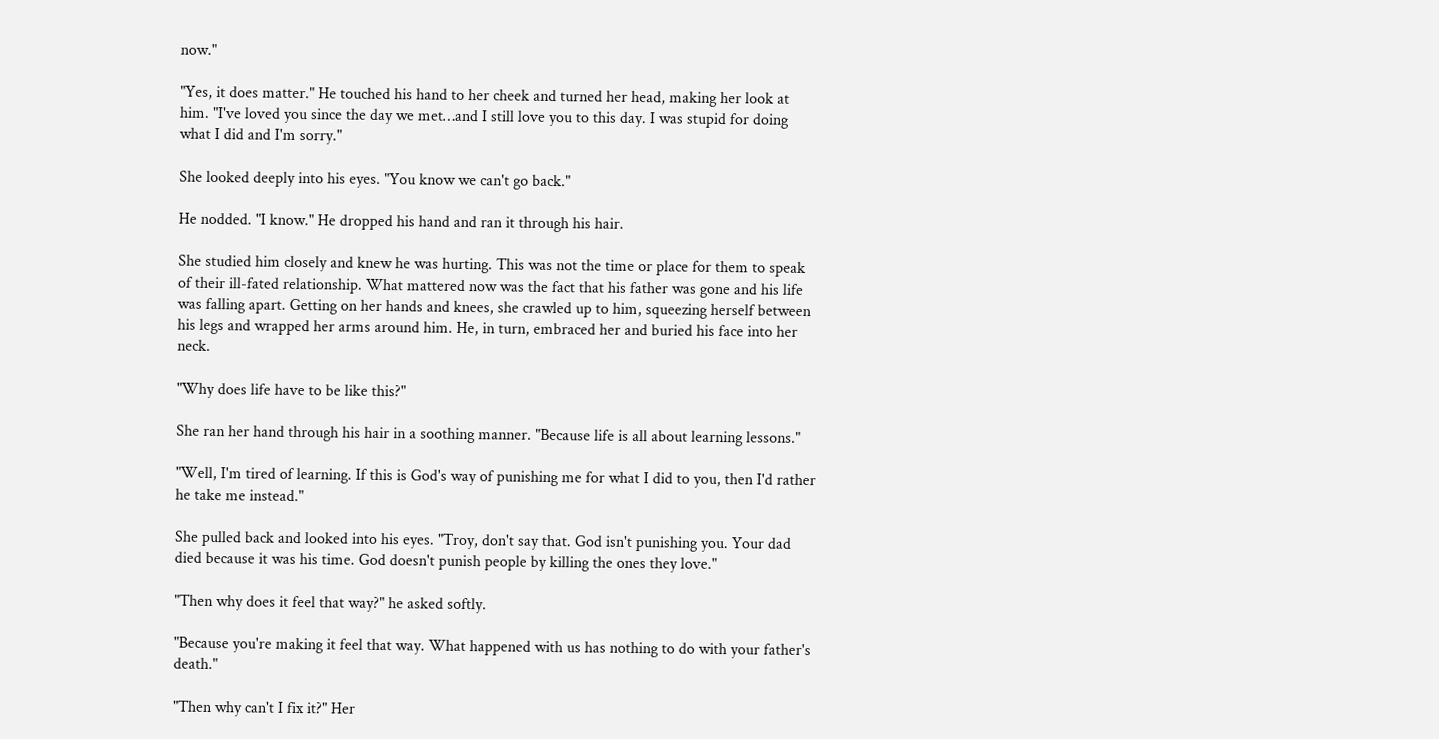now."

"Yes, it does matter." He touched his hand to her cheek and turned her head, making her look at him. "I've loved you since the day we met…and I still love you to this day. I was stupid for doing what I did and I'm sorry."

She looked deeply into his eyes. "You know we can't go back."

He nodded. "I know." He dropped his hand and ran it through his hair.

She studied him closely and knew he was hurting. This was not the time or place for them to speak of their ill-fated relationship. What mattered now was the fact that his father was gone and his life was falling apart. Getting on her hands and knees, she crawled up to him, squeezing herself between his legs and wrapped her arms around him. He, in turn, embraced her and buried his face into her neck.

"Why does life have to be like this?"

She ran her hand through his hair in a soothing manner. "Because life is all about learning lessons."

"Well, I'm tired of learning. If this is God's way of punishing me for what I did to you, then I'd rather he take me instead."

She pulled back and looked into his eyes. "Troy, don't say that. God isn't punishing you. Your dad died because it was his time. God doesn't punish people by killing the ones they love."

"Then why does it feel that way?" he asked softly.

"Because you're making it feel that way. What happened with us has nothing to do with your father's death."

"Then why can't I fix it?" Her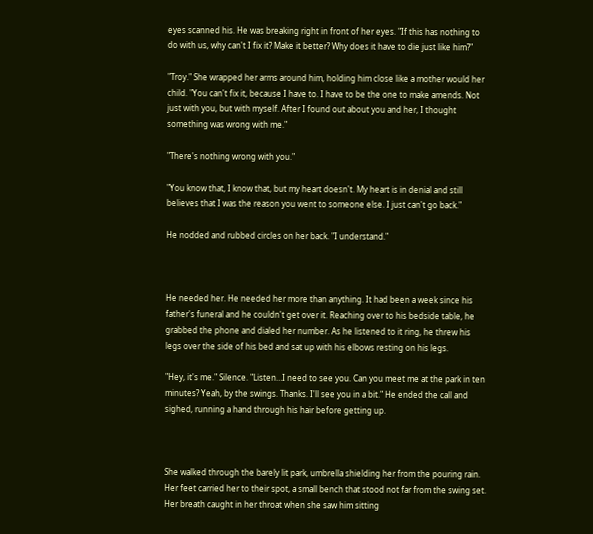eyes scanned his. He was breaking right in front of her eyes. "If this has nothing to do with us, why can't I fix it? Make it better? Why does it have to die just like him?"

"Troy." She wrapped her arms around him, holding him close like a mother would her child. "You can't fix it, because I have to. I have to be the one to make amends. Not just with you, but with myself. After I found out about you and her, I thought something was wrong with me."

"There's nothing wrong with you."

"You know that, I know that, but my heart doesn't. My heart is in denial and still believes that I was the reason you went to someone else. I just can't go back."

He nodded and rubbed circles on her back. "I understand."



He needed her. He needed her more than anything. It had been a week since his father's funeral and he couldn't get over it. Reaching over to his bedside table, he grabbed the phone and dialed her number. As he listened to it ring, he threw his legs over the side of his bed and sat up with his elbows resting on his legs.

"Hey, it's me." Silence. "Listen…I need to see you. Can you meet me at the park in ten minutes? Yeah, by the swings. Thanks. I'll see you in a bit." He ended the call and sighed, running a hand through his hair before getting up.



She walked through the barely lit park, umbrella shielding her from the pouring rain. Her feet carried her to their spot, a small bench that stood not far from the swing set. Her breath caught in her throat when she saw him sitting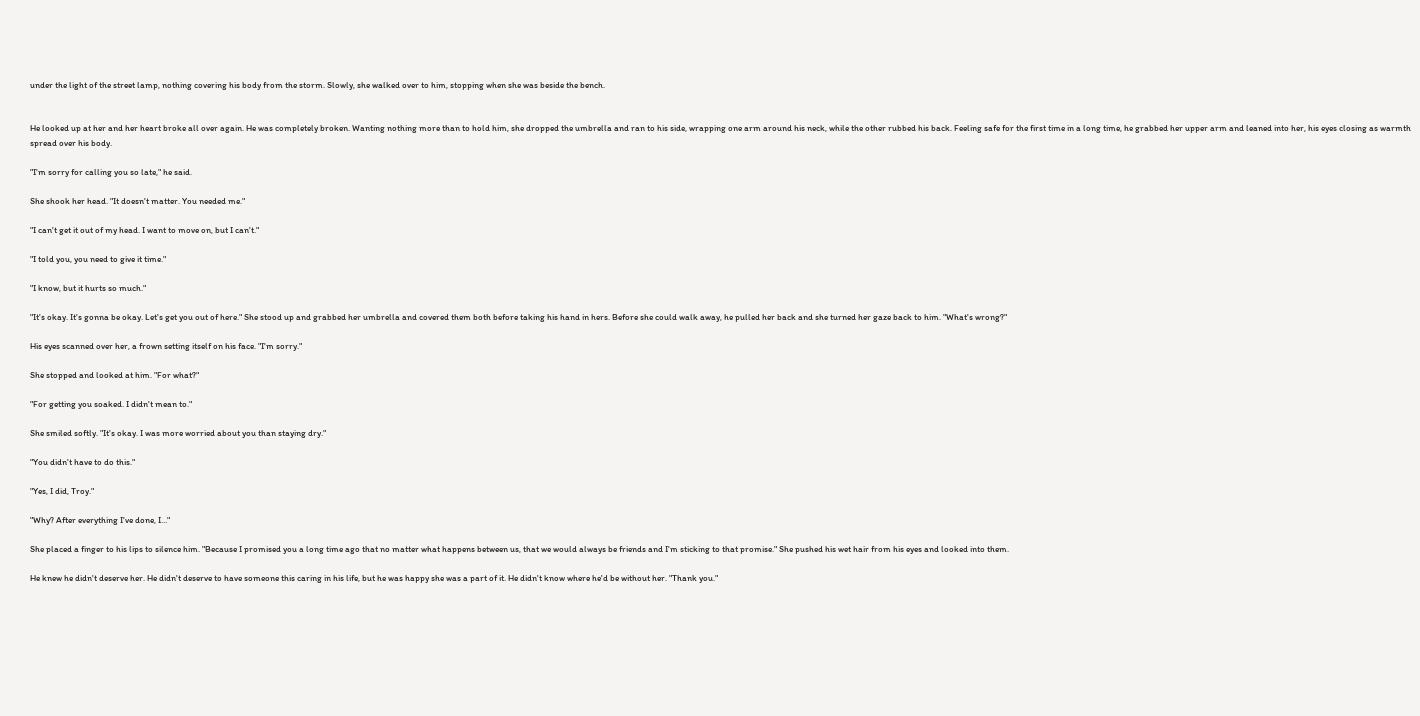under the light of the street lamp, nothing covering his body from the storm. Slowly, she walked over to him, stopping when she was beside the bench.


He looked up at her and her heart broke all over again. He was completely broken. Wanting nothing more than to hold him, she dropped the umbrella and ran to his side, wrapping one arm around his neck, while the other rubbed his back. Feeling safe for the first time in a long time, he grabbed her upper arm and leaned into her, his eyes closing as warmth spread over his body.

"I'm sorry for calling you so late," he said.

She shook her head. "It doesn't matter. You needed me."

"I can't get it out of my head. I want to move on, but I can't."

"I told you, you need to give it time."

"I know, but it hurts so much."

"It's okay. It's gonna be okay. Let's get you out of here." She stood up and grabbed her umbrella and covered them both before taking his hand in hers. Before she could walk away, he pulled her back and she turned her gaze back to him. "What's wrong?"

His eyes scanned over her, a frown setting itself on his face. "I'm sorry."

She stopped and looked at him. "For what?"

"For getting you soaked. I didn't mean to."

She smiled softly. "It's okay. I was more worried about you than staying dry."

"You didn't have to do this."

"Yes, I did, Troy."

"Why? After everything I've done, I…"

She placed a finger to his lips to silence him. "Because I promised you a long time ago that no matter what happens between us, that we would always be friends and I'm sticking to that promise." She pushed his wet hair from his eyes and looked into them.

He knew he didn't deserve her. He didn't deserve to have someone this caring in his life, but he was happy she was a part of it. He didn't know where he'd be without her. "Thank you."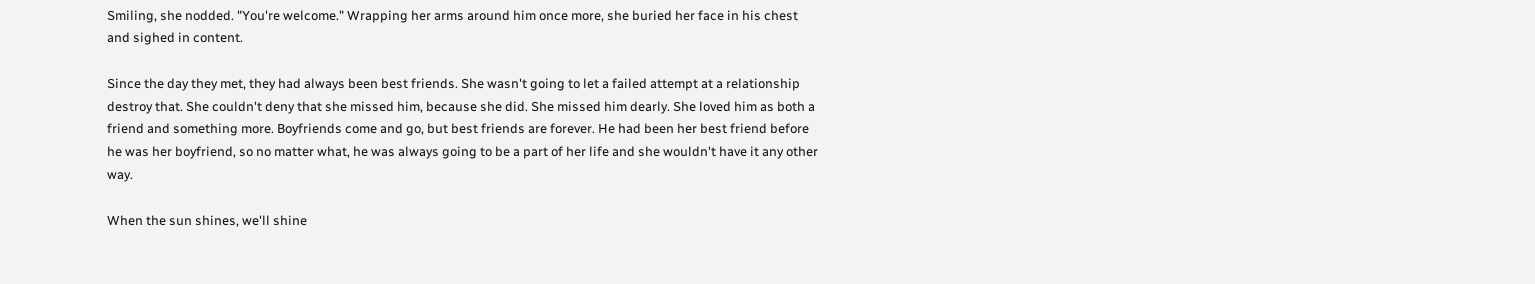Smiling, she nodded. "You're welcome." Wrapping her arms around him once more, she buried her face in his chest and sighed in content.

Since the day they met, they had always been best friends. She wasn't going to let a failed attempt at a relationship destroy that. She couldn't deny that she missed him, because she did. She missed him dearly. She loved him as both a friend and something more. Boyfriends come and go, but best friends are forever. He had been her best friend before he was her boyfriend, so no matter what, he was always going to be a part of her life and she wouldn't have it any other way.

When the sun shines, we'll shine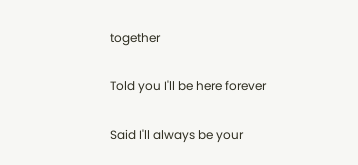together

Told you I'll be here forever

Said I'll always be your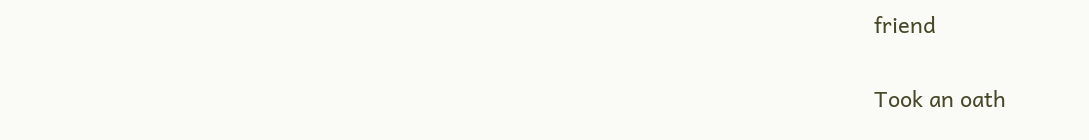friend

Took an oath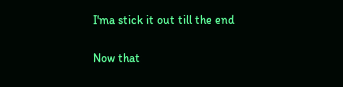I'ma stick it out till the end

Now that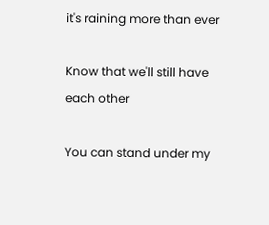it's raining more than ever

Know that we'll still have each other

You can stand under my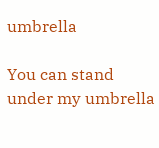umbrella

You can stand under my umbrella